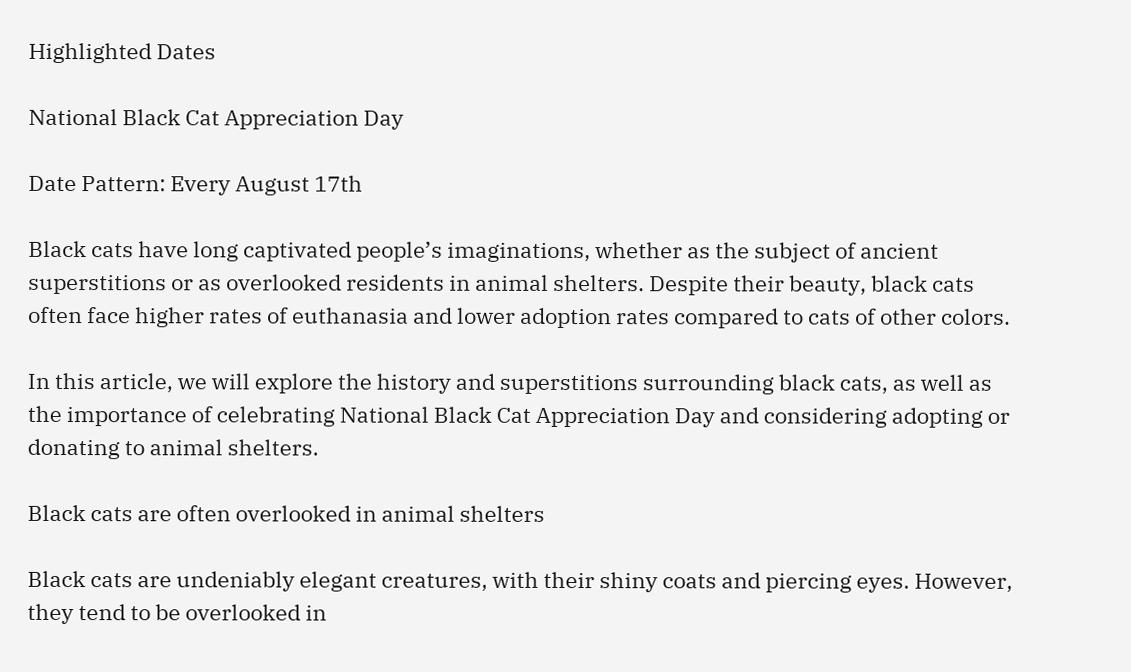Highlighted Dates

National Black Cat Appreciation Day

Date Pattern: Every August 17th

Black cats have long captivated people’s imaginations, whether as the subject of ancient superstitions or as overlooked residents in animal shelters. Despite their beauty, black cats often face higher rates of euthanasia and lower adoption rates compared to cats of other colors.

In this article, we will explore the history and superstitions surrounding black cats, as well as the importance of celebrating National Black Cat Appreciation Day and considering adopting or donating to animal shelters.

Black cats are often overlooked in animal shelters

Black cats are undeniably elegant creatures, with their shiny coats and piercing eyes. However, they tend to be overlooked in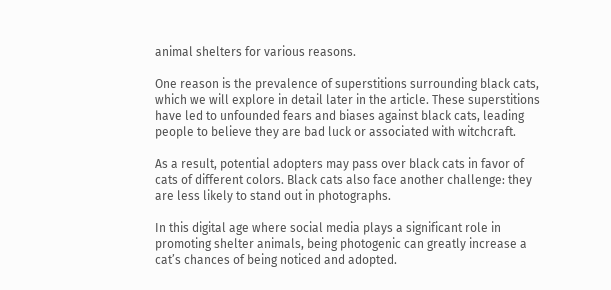animal shelters for various reasons.

One reason is the prevalence of superstitions surrounding black cats, which we will explore in detail later in the article. These superstitions have led to unfounded fears and biases against black cats, leading people to believe they are bad luck or associated with witchcraft.

As a result, potential adopters may pass over black cats in favor of cats of different colors. Black cats also face another challenge: they are less likely to stand out in photographs.

In this digital age where social media plays a significant role in promoting shelter animals, being photogenic can greatly increase a cat’s chances of being noticed and adopted.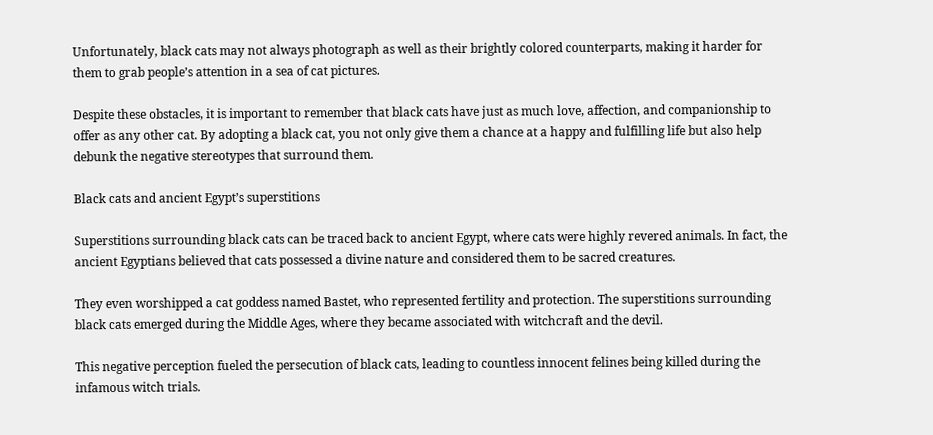Unfortunately, black cats may not always photograph as well as their brightly colored counterparts, making it harder for them to grab people’s attention in a sea of cat pictures.

Despite these obstacles, it is important to remember that black cats have just as much love, affection, and companionship to offer as any other cat. By adopting a black cat, you not only give them a chance at a happy and fulfilling life but also help debunk the negative stereotypes that surround them.

Black cats and ancient Egypt’s superstitions

Superstitions surrounding black cats can be traced back to ancient Egypt, where cats were highly revered animals. In fact, the ancient Egyptians believed that cats possessed a divine nature and considered them to be sacred creatures.

They even worshipped a cat goddess named Bastet, who represented fertility and protection. The superstitions surrounding black cats emerged during the Middle Ages, where they became associated with witchcraft and the devil.

This negative perception fueled the persecution of black cats, leading to countless innocent felines being killed during the infamous witch trials.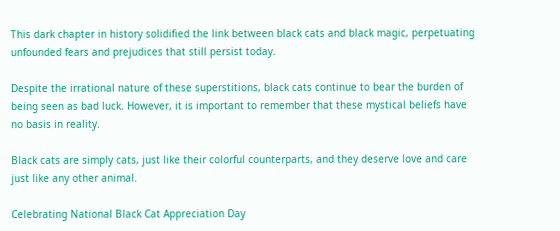This dark chapter in history solidified the link between black cats and black magic, perpetuating unfounded fears and prejudices that still persist today.

Despite the irrational nature of these superstitions, black cats continue to bear the burden of being seen as bad luck. However, it is important to remember that these mystical beliefs have no basis in reality.

Black cats are simply cats, just like their colorful counterparts, and they deserve love and care just like any other animal.

Celebrating National Black Cat Appreciation Day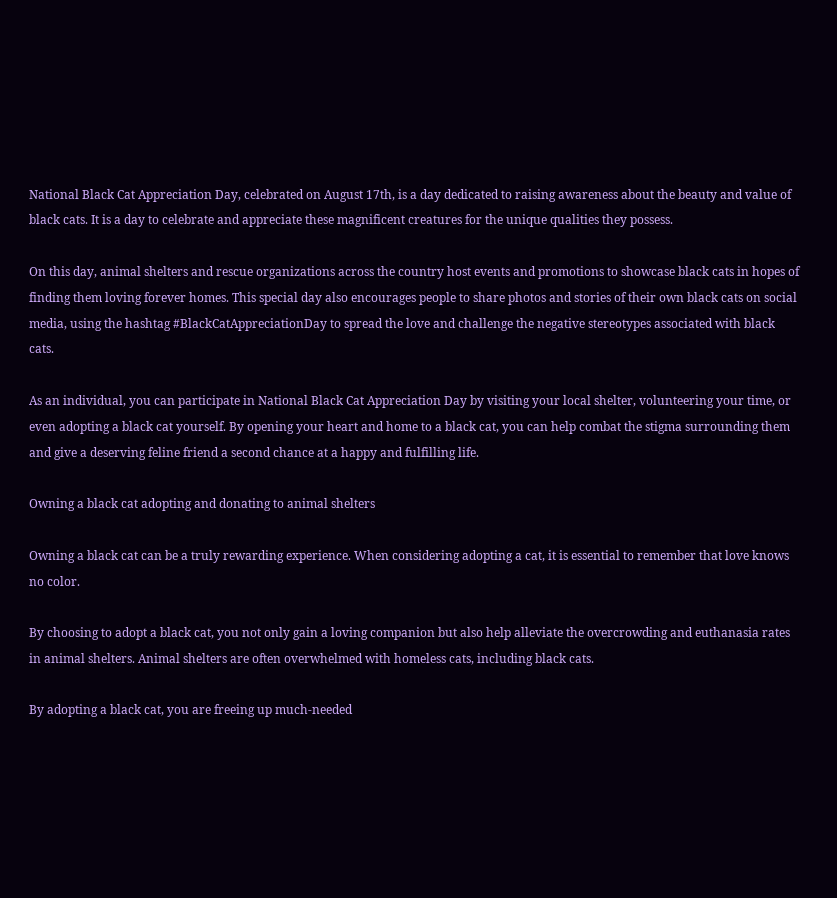National Black Cat Appreciation Day, celebrated on August 17th, is a day dedicated to raising awareness about the beauty and value of black cats. It is a day to celebrate and appreciate these magnificent creatures for the unique qualities they possess.

On this day, animal shelters and rescue organizations across the country host events and promotions to showcase black cats in hopes of finding them loving forever homes. This special day also encourages people to share photos and stories of their own black cats on social media, using the hashtag #BlackCatAppreciationDay to spread the love and challenge the negative stereotypes associated with black cats.

As an individual, you can participate in National Black Cat Appreciation Day by visiting your local shelter, volunteering your time, or even adopting a black cat yourself. By opening your heart and home to a black cat, you can help combat the stigma surrounding them and give a deserving feline friend a second chance at a happy and fulfilling life.

Owning a black cat adopting and donating to animal shelters

Owning a black cat can be a truly rewarding experience. When considering adopting a cat, it is essential to remember that love knows no color.

By choosing to adopt a black cat, you not only gain a loving companion but also help alleviate the overcrowding and euthanasia rates in animal shelters. Animal shelters are often overwhelmed with homeless cats, including black cats.

By adopting a black cat, you are freeing up much-needed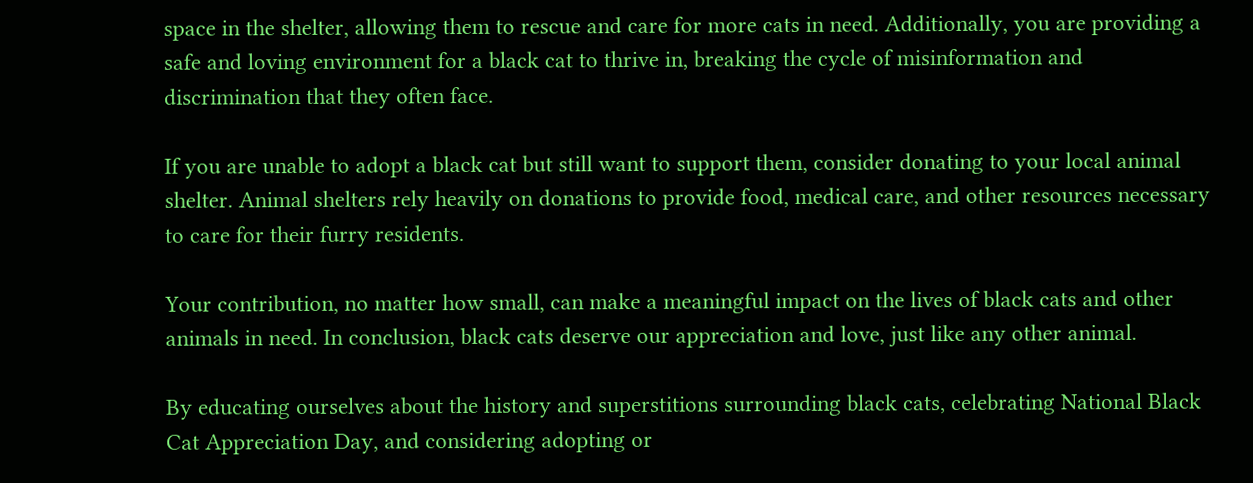space in the shelter, allowing them to rescue and care for more cats in need. Additionally, you are providing a safe and loving environment for a black cat to thrive in, breaking the cycle of misinformation and discrimination that they often face.

If you are unable to adopt a black cat but still want to support them, consider donating to your local animal shelter. Animal shelters rely heavily on donations to provide food, medical care, and other resources necessary to care for their furry residents.

Your contribution, no matter how small, can make a meaningful impact on the lives of black cats and other animals in need. In conclusion, black cats deserve our appreciation and love, just like any other animal.

By educating ourselves about the history and superstitions surrounding black cats, celebrating National Black Cat Appreciation Day, and considering adopting or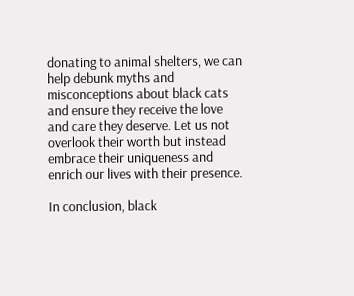donating to animal shelters, we can help debunk myths and misconceptions about black cats and ensure they receive the love and care they deserve. Let us not overlook their worth but instead embrace their uniqueness and enrich our lives with their presence.

In conclusion, black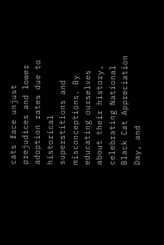cats face unjust prejudices and lower adoption rates due to historical superstitions and misconceptions. By educating ourselves about their history, celebrating National Black Cat Appreciation Day, and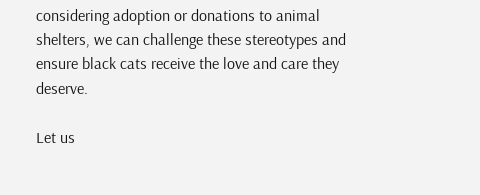considering adoption or donations to animal shelters, we can challenge these stereotypes and ensure black cats receive the love and care they deserve.

Let us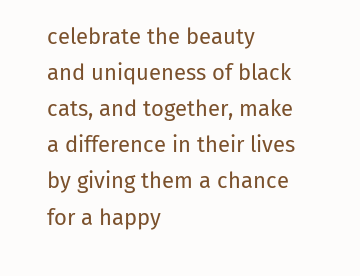celebrate the beauty and uniqueness of black cats, and together, make a difference in their lives by giving them a chance for a happy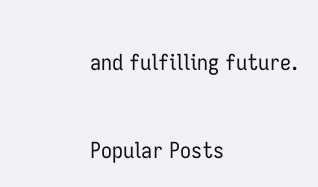and fulfilling future.

Popular Posts